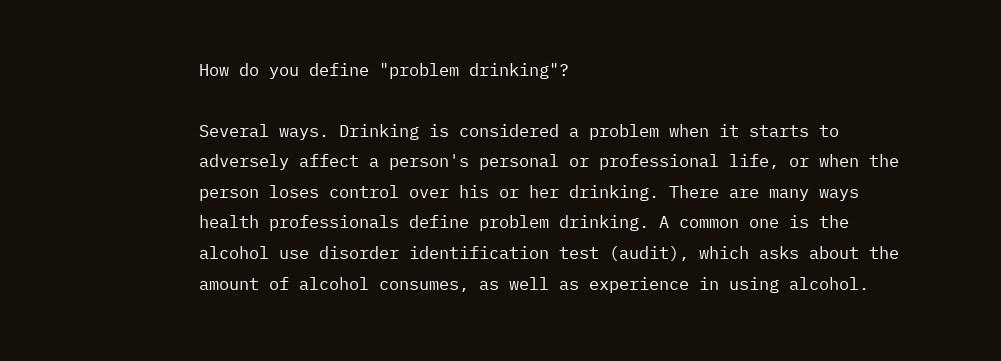How do you define "problem drinking"?

Several ways. Drinking is considered a problem when it starts to adversely affect a person's personal or professional life, or when the person loses control over his or her drinking. There are many ways health professionals define problem drinking. A common one is the alcohol use disorder identification test (audit), which asks about the amount of alcohol consumes, as well as experience in using alcohol.